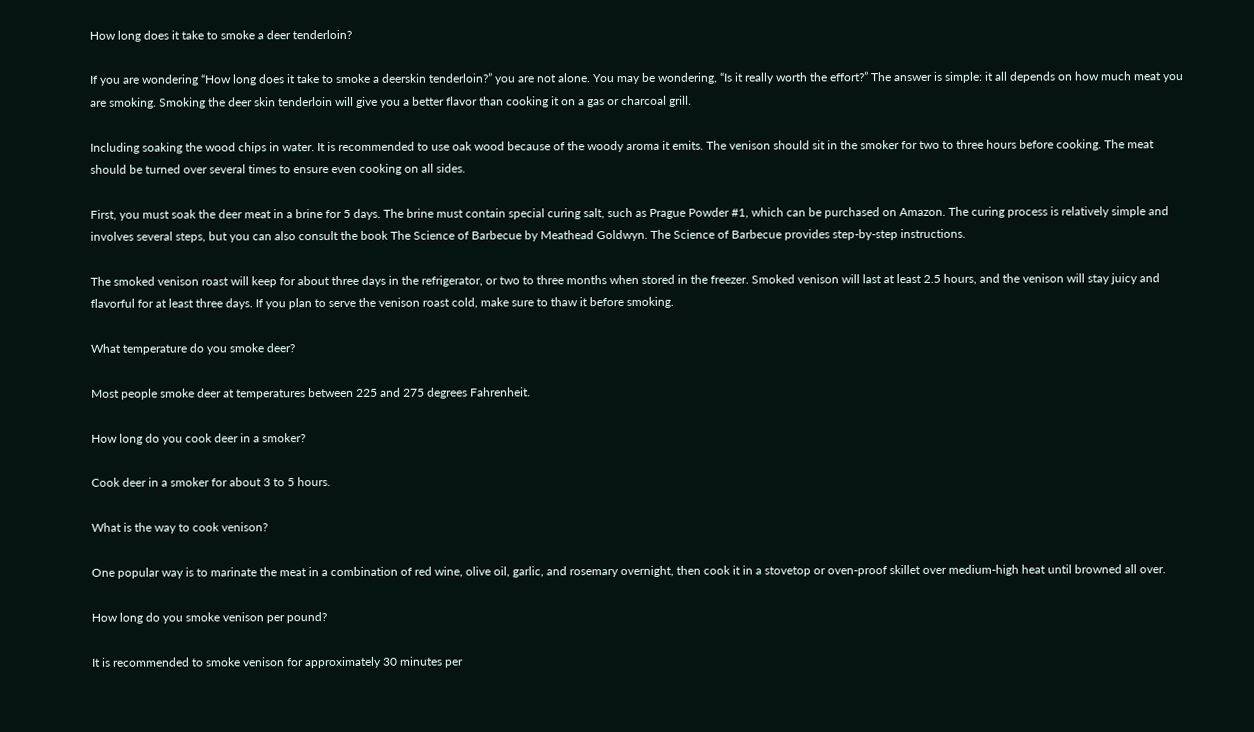How long does it take to smoke a deer tenderloin?

If you are wondering “How long does it take to smoke a deerskin tenderloin?” you are not alone. You may be wondering, “Is it really worth the effort?” The answer is simple: it all depends on how much meat you are smoking. Smoking the deer skin tenderloin will give you a better flavor than cooking it on a gas or charcoal grill.

Including soaking the wood chips in water. It is recommended to use oak wood because of the woody aroma it emits. The venison should sit in the smoker for two to three hours before cooking. The meat should be turned over several times to ensure even cooking on all sides.

First, you must soak the deer meat in a brine for 5 days. The brine must contain special curing salt, such as Prague Powder #1, which can be purchased on Amazon. The curing process is relatively simple and involves several steps, but you can also consult the book The Science of Barbecue by Meathead Goldwyn. The Science of Barbecue provides step-by-step instructions.

The smoked venison roast will keep for about three days in the refrigerator, or two to three months when stored in the freezer. Smoked venison will last at least 2.5 hours, and the venison will stay juicy and flavorful for at least three days. If you plan to serve the venison roast cold, make sure to thaw it before smoking.

What temperature do you smoke deer?

Most people smoke deer at temperatures between 225 and 275 degrees Fahrenheit.

How long do you cook deer in a smoker?

Cook deer in a smoker for about 3 to 5 hours.

What is the way to cook venison?

One popular way is to marinate the meat in a combination of red wine, olive oil, garlic, and rosemary overnight, then cook it in a stovetop or oven-proof skillet over medium-high heat until browned all over.

How long do you smoke venison per pound?

It is recommended to smoke venison for approximately 30 minutes per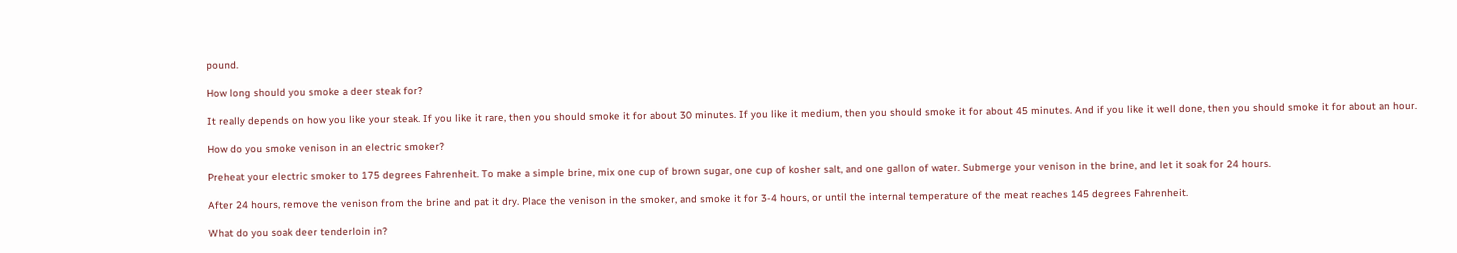pound.

How long should you smoke a deer steak for?

It really depends on how you like your steak. If you like it rare, then you should smoke it for about 30 minutes. If you like it medium, then you should smoke it for about 45 minutes. And if you like it well done, then you should smoke it for about an hour.

How do you smoke venison in an electric smoker?

Preheat your electric smoker to 175 degrees Fahrenheit. To make a simple brine, mix one cup of brown sugar, one cup of kosher salt, and one gallon of water. Submerge your venison in the brine, and let it soak for 24 hours.

After 24 hours, remove the venison from the brine and pat it dry. Place the venison in the smoker, and smoke it for 3-4 hours, or until the internal temperature of the meat reaches 145 degrees Fahrenheit.

What do you soak deer tenderloin in?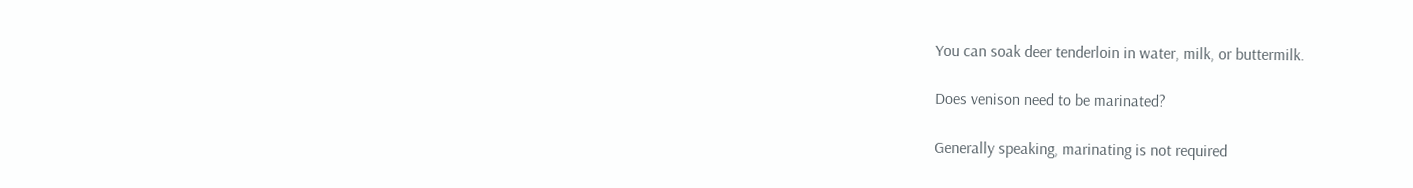You can soak deer tenderloin in water, milk, or buttermilk.

Does venison need to be marinated?

Generally speaking, marinating is not required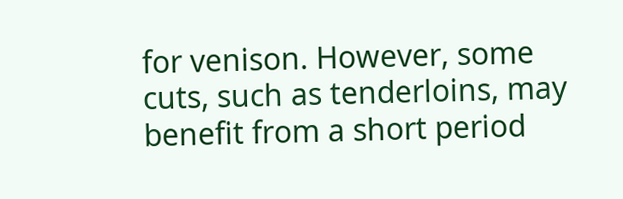for venison. However, some cuts, such as tenderloins, may benefit from a short period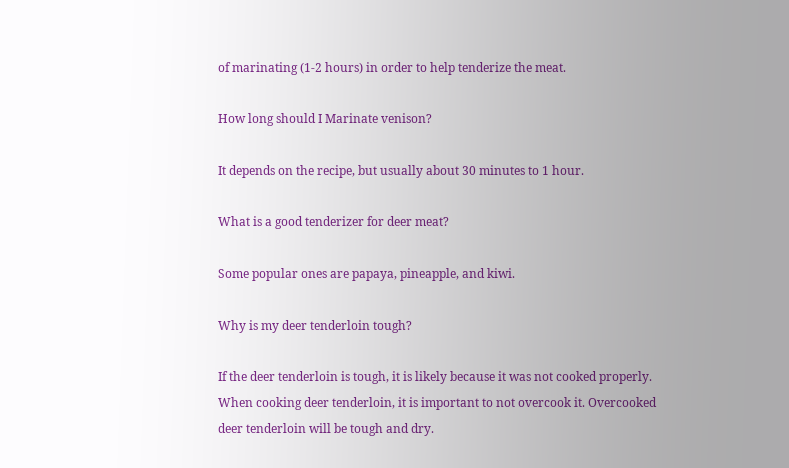of marinating (1-2 hours) in order to help tenderize the meat.

How long should I Marinate venison?

It depends on the recipe, but usually about 30 minutes to 1 hour.

What is a good tenderizer for deer meat?

Some popular ones are papaya, pineapple, and kiwi.

Why is my deer tenderloin tough?

If the deer tenderloin is tough, it is likely because it was not cooked properly. When cooking deer tenderloin, it is important to not overcook it. Overcooked deer tenderloin will be tough and dry.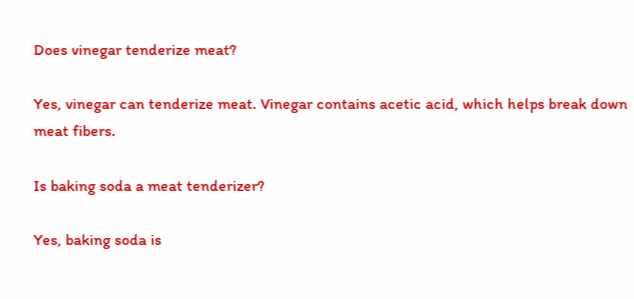Does vinegar tenderize meat?

Yes, vinegar can tenderize meat. Vinegar contains acetic acid, which helps break down meat fibers.

Is baking soda a meat tenderizer?

Yes, baking soda is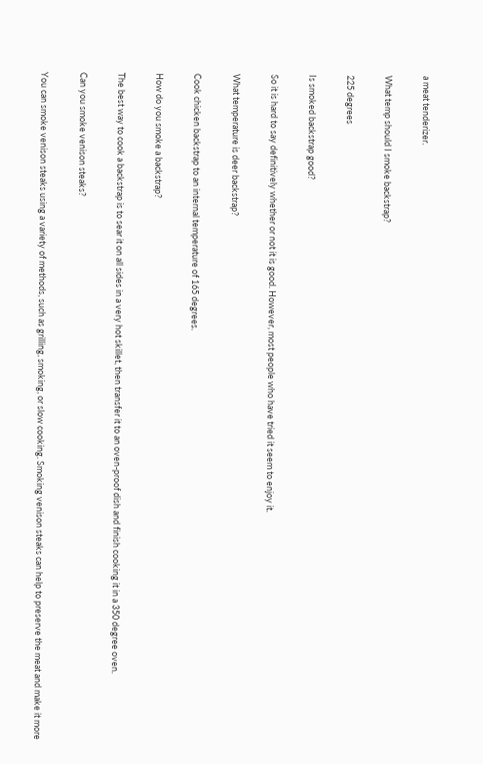a meat tenderizer.

What temp should I smoke backstrap?

225 degrees

Is smoked backstrap good?

So it is hard to say definitively whether or not it is good. However, most people who have tried it seem to enjoy it.

What temperature is deer backstrap?

Cook chicken backstrap to an internal temperature of 165 degrees.

How do you smoke a backstrap?

The best way to cook a backstrap is to sear it on all sides in a very hot skillet, then transfer it to an oven-proof dish and finish cooking it in a 350 degree oven.

Can you smoke venison steaks?

You can smoke venison steaks using a variety of methods, such as grilling, smoking, or slow cooking. Smoking venison steaks can help to preserve the meat and make it more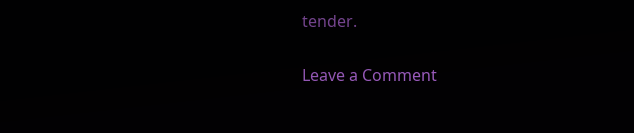tender.

Leave a Comment